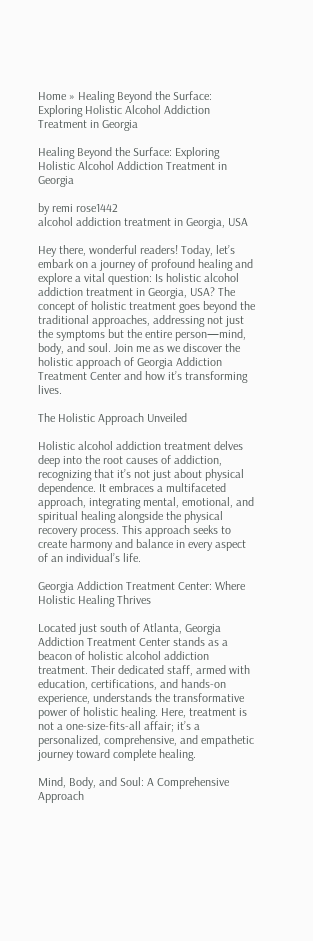Home » Healing Beyond the Surface: Exploring Holistic Alcohol Addiction Treatment in Georgia

Healing Beyond the Surface: Exploring Holistic Alcohol Addiction Treatment in Georgia

by remi rose1442
alcohol addiction treatment in Georgia, USA

Hey there, wonderful readers! Today, let’s embark on a journey of profound healing and explore a vital question: Is holistic alcohol addiction treatment in Georgia, USA? The concept of holistic treatment goes beyond the traditional approaches, addressing not just the symptoms but the entire person—mind, body, and soul. Join me as we discover the holistic approach of Georgia Addiction Treatment Center and how it’s transforming lives.

The Holistic Approach Unveiled

Holistic alcohol addiction treatment delves deep into the root causes of addiction, recognizing that it’s not just about physical dependence. It embraces a multifaceted approach, integrating mental, emotional, and spiritual healing alongside the physical recovery process. This approach seeks to create harmony and balance in every aspect of an individual’s life.

Georgia Addiction Treatment Center: Where Holistic Healing Thrives

Located just south of Atlanta, Georgia Addiction Treatment Center stands as a beacon of holistic alcohol addiction treatment. Their dedicated staff, armed with education, certifications, and hands-on experience, understands the transformative power of holistic healing. Here, treatment is not a one-size-fits-all affair; it’s a personalized, comprehensive, and empathetic journey toward complete healing.

Mind, Body, and Soul: A Comprehensive Approach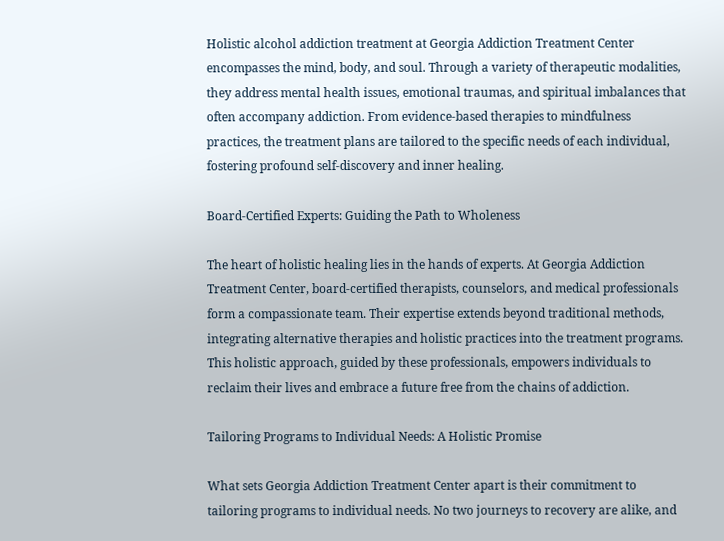Holistic alcohol addiction treatment at Georgia Addiction Treatment Center encompasses the mind, body, and soul. Through a variety of therapeutic modalities, they address mental health issues, emotional traumas, and spiritual imbalances that often accompany addiction. From evidence-based therapies to mindfulness practices, the treatment plans are tailored to the specific needs of each individual, fostering profound self-discovery and inner healing.

Board-Certified Experts: Guiding the Path to Wholeness

The heart of holistic healing lies in the hands of experts. At Georgia Addiction Treatment Center, board-certified therapists, counselors, and medical professionals form a compassionate team. Their expertise extends beyond traditional methods, integrating alternative therapies and holistic practices into the treatment programs. This holistic approach, guided by these professionals, empowers individuals to reclaim their lives and embrace a future free from the chains of addiction.

Tailoring Programs to Individual Needs: A Holistic Promise

What sets Georgia Addiction Treatment Center apart is their commitment to tailoring programs to individual needs. No two journeys to recovery are alike, and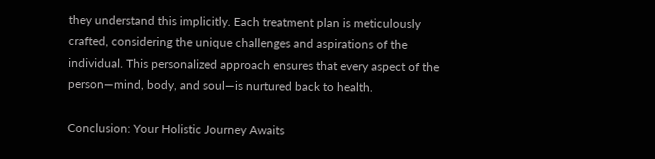they understand this implicitly. Each treatment plan is meticulously crafted, considering the unique challenges and aspirations of the individual. This personalized approach ensures that every aspect of the person—mind, body, and soul—is nurtured back to health.

Conclusion: Your Holistic Journey Awaits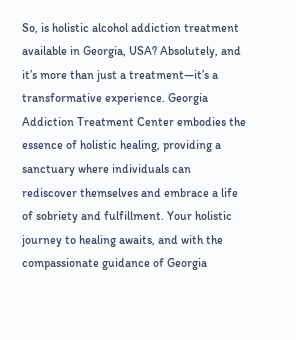So, is holistic alcohol addiction treatment available in Georgia, USA? Absolutely, and it’s more than just a treatment—it’s a transformative experience. Georgia Addiction Treatment Center embodies the essence of holistic healing, providing a sanctuary where individuals can rediscover themselves and embrace a life of sobriety and fulfillment. Your holistic journey to healing awaits, and with the compassionate guidance of Georgia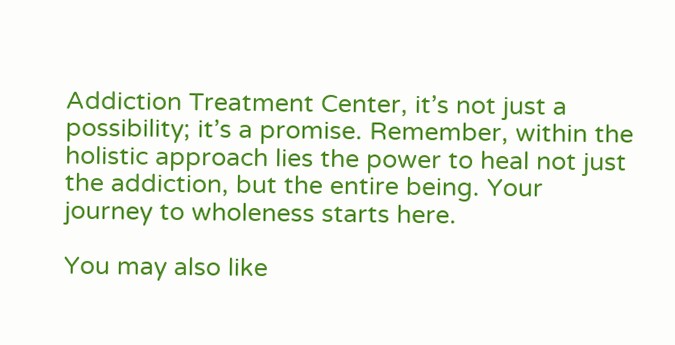Addiction Treatment Center, it’s not just a possibility; it’s a promise. Remember, within the holistic approach lies the power to heal not just the addiction, but the entire being. Your journey to wholeness starts here.

You may also like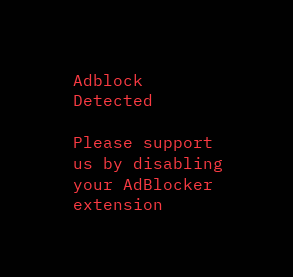Adblock Detected

Please support us by disabling your AdBlocker extension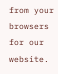from your browsers for our website.